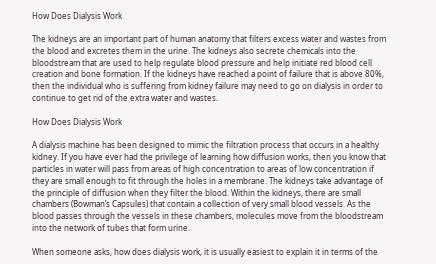How Does Dialysis Work

The kidneys are an important part of human anatomy that filters excess water and wastes from the blood and excretes them in the urine. The kidneys also secrete chemicals into the bloodstream that are used to help regulate blood pressure and help initiate red blood cell creation and bone formation. If the kidneys have reached a point of failure that is above 80%, then the individual who is suffering from kidney failure may need to go on dialysis in order to continue to get rid of the extra water and wastes.

How Does Dialysis Work

A dialysis machine has been designed to mimic the filtration process that occurs in a healthy kidney. If you have ever had the privilege of learning how diffusion works, then you know that particles in water will pass from areas of high concentration to areas of low concentration if they are small enough to fit through the holes in a membrane. The kidneys take advantage of the principle of diffusion when they filter the blood. Within the kidneys, there are small chambers (Bowman’s Capsules) that contain a collection of very small blood vessels. As the blood passes through the vessels in these chambers, molecules move from the bloodstream into the network of tubes that form urine.

When someone asks, how does dialysis work, it is usually easiest to explain it in terms of the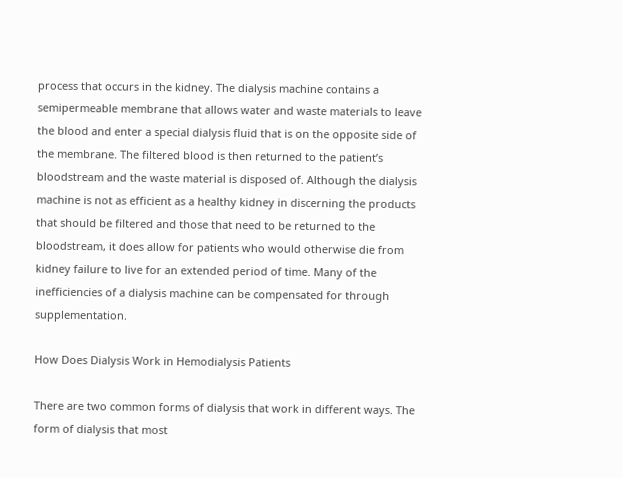process that occurs in the kidney. The dialysis machine contains a semipermeable membrane that allows water and waste materials to leave the blood and enter a special dialysis fluid that is on the opposite side of the membrane. The filtered blood is then returned to the patient’s bloodstream and the waste material is disposed of. Although the dialysis machine is not as efficient as a healthy kidney in discerning the products that should be filtered and those that need to be returned to the bloodstream, it does allow for patients who would otherwise die from kidney failure to live for an extended period of time. Many of the inefficiencies of a dialysis machine can be compensated for through supplementation.

How Does Dialysis Work in Hemodialysis Patients

There are two common forms of dialysis that work in different ways. The form of dialysis that most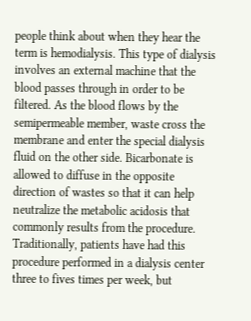people think about when they hear the term is hemodialysis. This type of dialysis involves an external machine that the blood passes through in order to be filtered. As the blood flows by the semipermeable member, waste cross the membrane and enter the special dialysis fluid on the other side. Bicarbonate is allowed to diffuse in the opposite direction of wastes so that it can help neutralize the metabolic acidosis that commonly results from the procedure. Traditionally, patients have had this procedure performed in a dialysis center three to fives times per week, but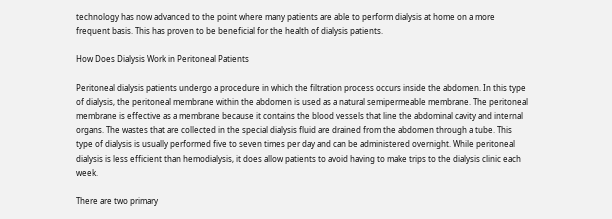technology has now advanced to the point where many patients are able to perform dialysis at home on a more frequent basis. This has proven to be beneficial for the health of dialysis patients.

How Does Dialysis Work in Peritoneal Patients

Peritoneal dialysis patients undergo a procedure in which the filtration process occurs inside the abdomen. In this type of dialysis, the peritoneal membrane within the abdomen is used as a natural semipermeable membrane. The peritoneal membrane is effective as a membrane because it contains the blood vessels that line the abdominal cavity and internal organs. The wastes that are collected in the special dialysis fluid are drained from the abdomen through a tube. This type of dialysis is usually performed five to seven times per day and can be administered overnight. While peritoneal dialysis is less efficient than hemodialysis, it does allow patients to avoid having to make trips to the dialysis clinic each week.

There are two primary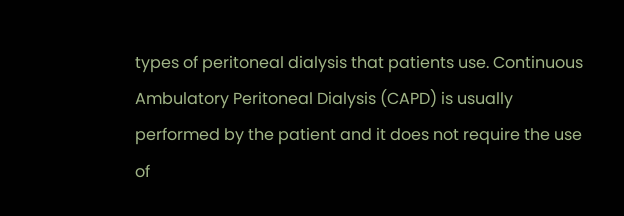types of peritoneal dialysis that patients use. Continuous Ambulatory Peritoneal Dialysis (CAPD) is usually performed by the patient and it does not require the use of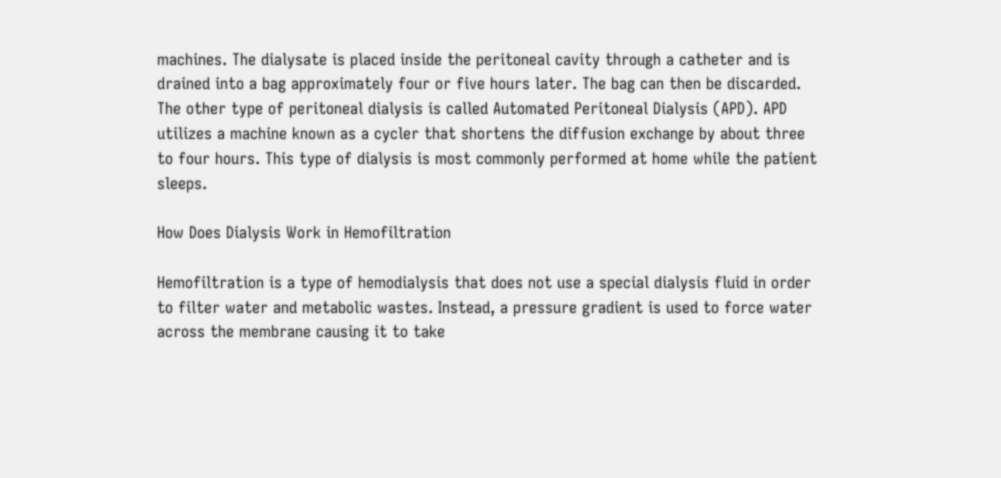machines. The dialysate is placed inside the peritoneal cavity through a catheter and is drained into a bag approximately four or five hours later. The bag can then be discarded. The other type of peritoneal dialysis is called Automated Peritoneal Dialysis (APD). APD utilizes a machine known as a cycler that shortens the diffusion exchange by about three to four hours. This type of dialysis is most commonly performed at home while the patient sleeps.

How Does Dialysis Work in Hemofiltration

Hemofiltration is a type of hemodialysis that does not use a special dialysis fluid in order to filter water and metabolic wastes. Instead, a pressure gradient is used to force water across the membrane causing it to take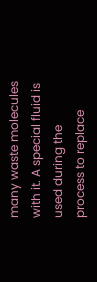many waste molecules with it. A special fluid is used during the process to replace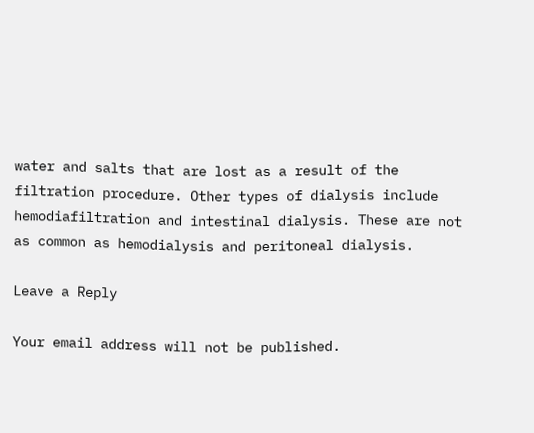water and salts that are lost as a result of the filtration procedure. Other types of dialysis include hemodiafiltration and intestinal dialysis. These are not as common as hemodialysis and peritoneal dialysis.

Leave a Reply

Your email address will not be published.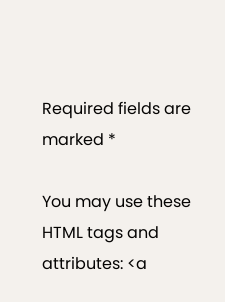Required fields are marked *

You may use these HTML tags and attributes: <a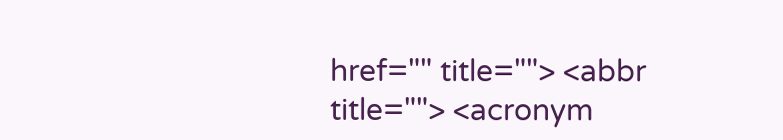href="" title=""> <abbr title=""> <acronym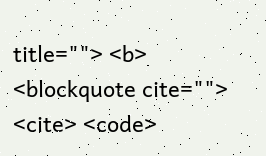title=""> <b> <blockquote cite=""> <cite> <code>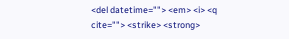<del datetime=""> <em> <i> <q cite=""> <strike> <strong>